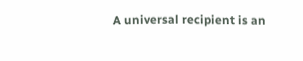A universal recipient is an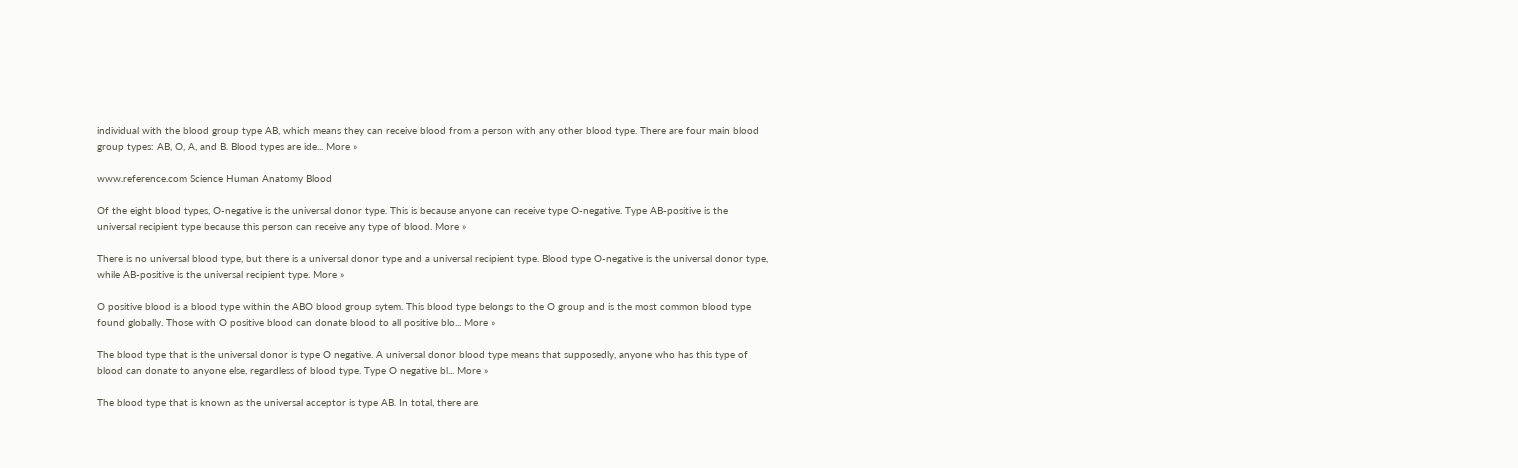individual with the blood group type AB, which means they can receive blood from a person with any other blood type. There are four main blood group types: AB, O, A, and B. Blood types are ide... More »

www.reference.com Science Human Anatomy Blood

Of the eight blood types, O-negative is the universal donor type. This is because anyone can receive type O-negative. Type AB-positive is the universal recipient type because this person can receive any type of blood. More »

There is no universal blood type, but there is a universal donor type and a universal recipient type. Blood type O-negative is the universal donor type, while AB-positive is the universal recipient type. More »

O positive blood is a blood type within the ABO blood group sytem. This blood type belongs to the O group and is the most common blood type found globally. Those with O positive blood can donate blood to all positive blo... More »

The blood type that is the universal donor is type O negative. A universal donor blood type means that supposedly, anyone who has this type of blood can donate to anyone else, regardless of blood type. Type O negative bl... More »

The blood type that is known as the universal acceptor is type AB. In total, there are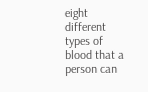eight different types of blood that a person can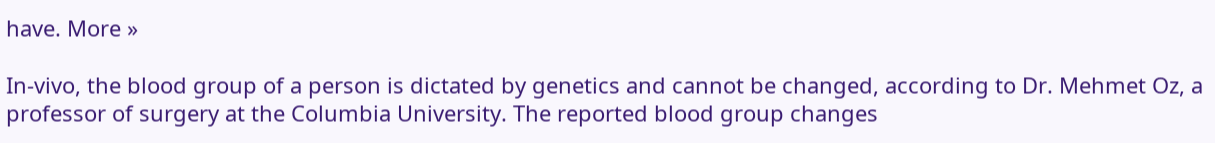have. More »

In-vivo, the blood group of a person is dictated by genetics and cannot be changed, according to Dr. Mehmet Oz, a professor of surgery at the Columbia University. The reported blood group changes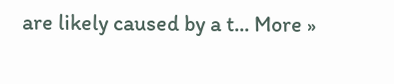are likely caused by a t... More »